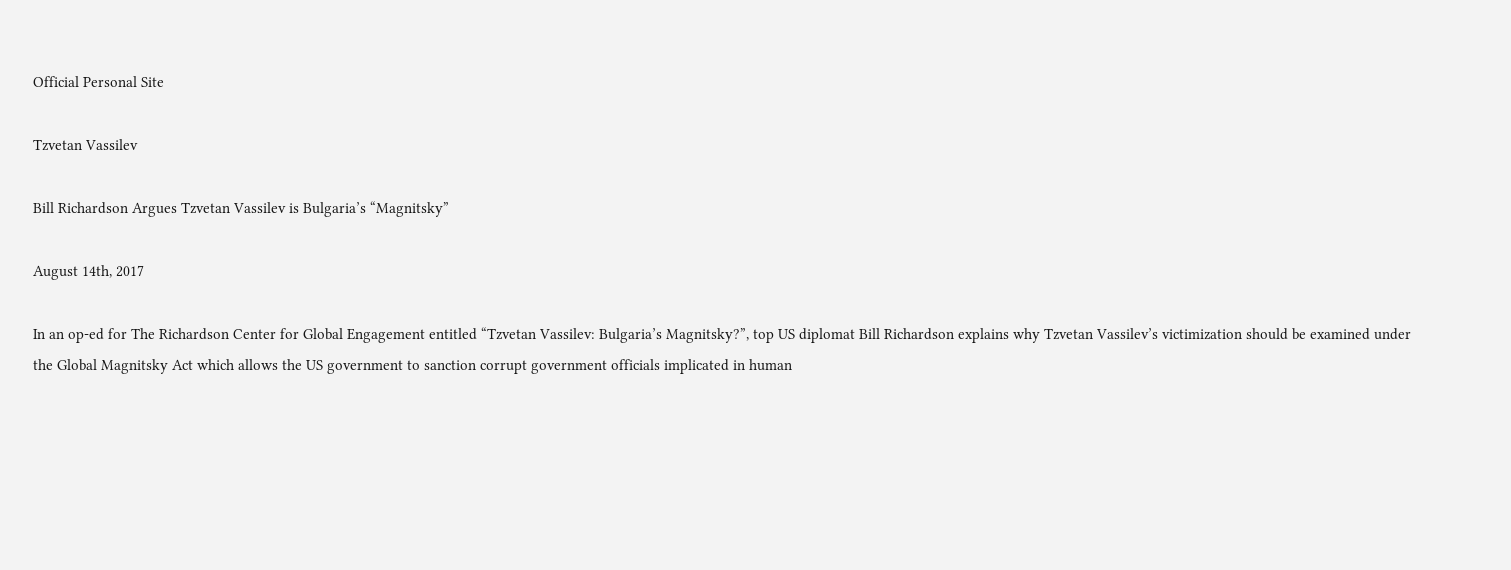Official Personal Site

Tzvetan Vassilev

Bill Richardson Argues Tzvetan Vassilev is Bulgaria’s “Magnitsky”

August 14th, 2017

In an op-ed for The Richardson Center for Global Engagement entitled “Tzvetan Vassilev: Bulgaria’s Magnitsky?”, top US diplomat Bill Richardson explains why Tzvetan Vassilev’s victimization should be examined under the Global Magnitsky Act which allows the US government to sanction corrupt government officials implicated in human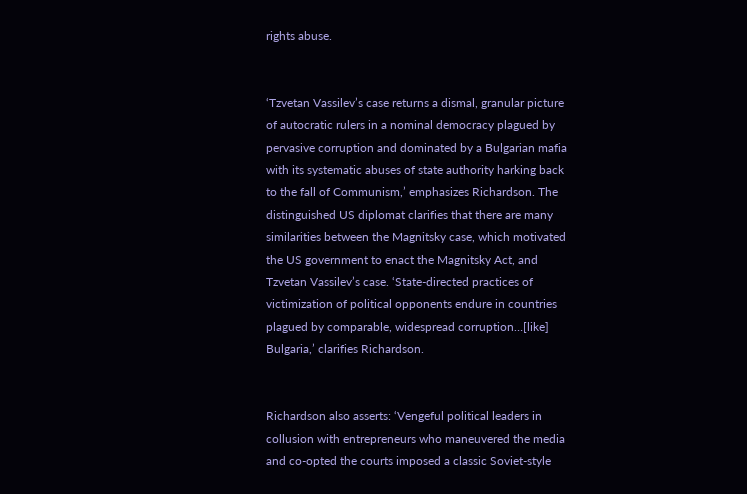rights abuse.


‘Tzvetan Vassilev’s case returns a dismal, granular picture of autocratic rulers in a nominal democracy plagued by pervasive corruption and dominated by a Bulgarian mafia with its systematic abuses of state authority harking back to the fall of Communism,’ emphasizes Richardson. The distinguished US diplomat clarifies that there are many similarities between the Magnitsky case, which motivated the US government to enact the Magnitsky Act, and Tzvetan Vassilev’s case. ‘State-directed practices of victimization of political opponents endure in countries plagued by comparable, widespread corruption…[like] Bulgaria,’ clarifies Richardson.


Richardson also asserts: ‘Vengeful political leaders in collusion with entrepreneurs who maneuvered the media and co-opted the courts imposed a classic Soviet-style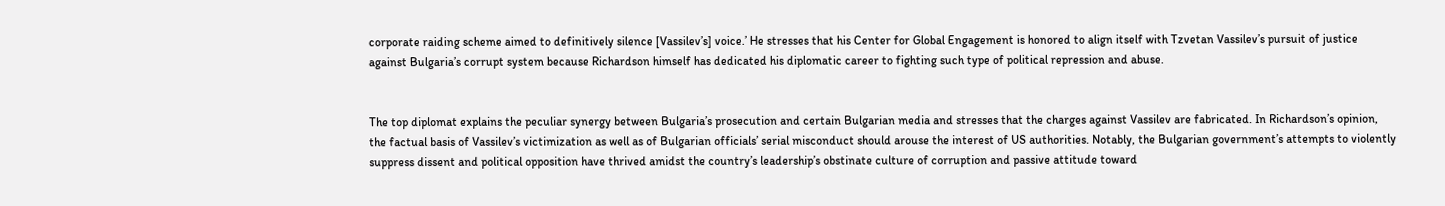corporate raiding scheme aimed to definitively silence [Vassilev’s] voice.’ He stresses that his Center for Global Engagement is honored to align itself with Tzvetan Vassilev’s pursuit of justice against Bulgaria’s corrupt system because Richardson himself has dedicated his diplomatic career to fighting such type of political repression and abuse.


The top diplomat explains the peculiar synergy between Bulgaria’s prosecution and certain Bulgarian media and stresses that the charges against Vassilev are fabricated. In Richardson’s opinion, the factual basis of Vassilev’s victimization as well as of Bulgarian officials’ serial misconduct should arouse the interest of US authorities. Notably, the Bulgarian government’s attempts to violently suppress dissent and political opposition have thrived amidst the country’s leadership’s obstinate culture of corruption and passive attitude toward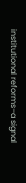institutional reforms–a signal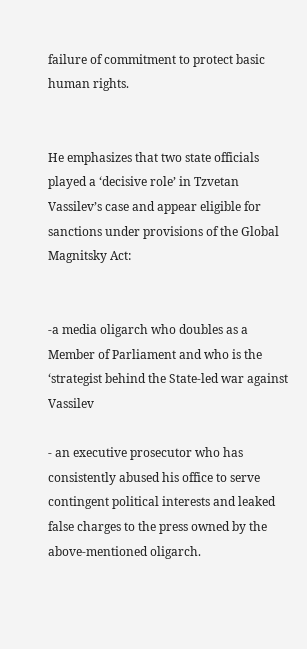failure of commitment to protect basic human rights.


He emphasizes that two state officials played a ‘decisive role’ in Tzvetan Vassilev’s case and appear eligible for sanctions under provisions of the Global Magnitsky Act:


-a media oligarch who doubles as a Member of Parliament and who is the ‘strategist behind the State-led war against Vassilev

- an executive prosecutor who has consistently abused his office to serve contingent political interests and leaked false charges to the press owned by the above-mentioned oligarch.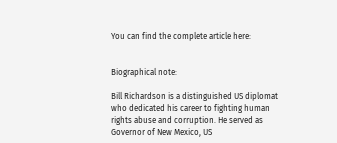You can find the complete article here:


Biographical note:

Bill Richardson is a distinguished US diplomat who dedicated his career to fighting human rights abuse and corruption. He served as Governor of New Mexico, US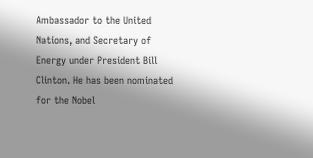Ambassador to the United Nations, and Secretary of Energy under President Bill Clinton. He has been nominated for the Nobel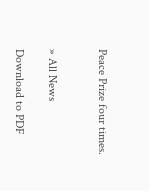Peace Prize four times.


» All News

Download to PDF